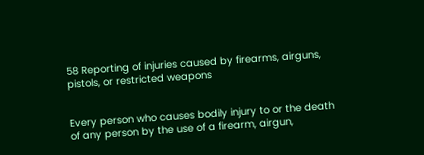58 Reporting of injuries caused by firearms, airguns, pistols, or restricted weapons


Every person who causes bodily injury to or the death of any person by the use of a firearm, airgun,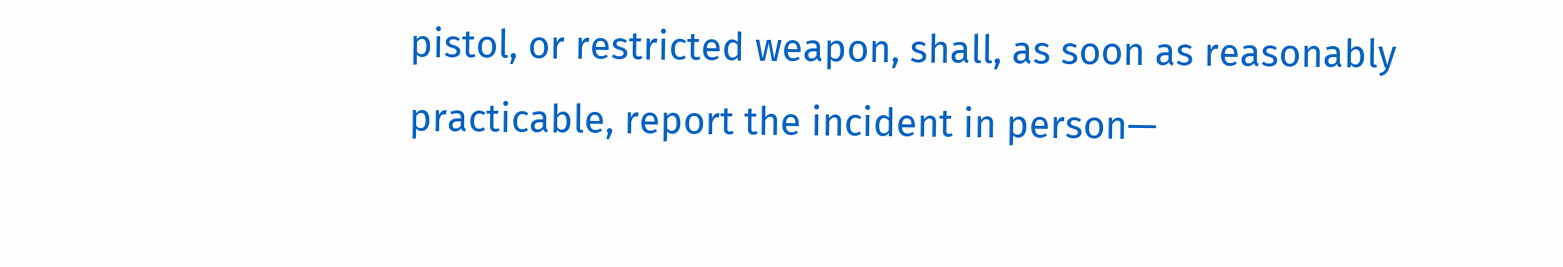pistol, or restricted weapon, shall, as soon as reasonably practicable, report the incident in person—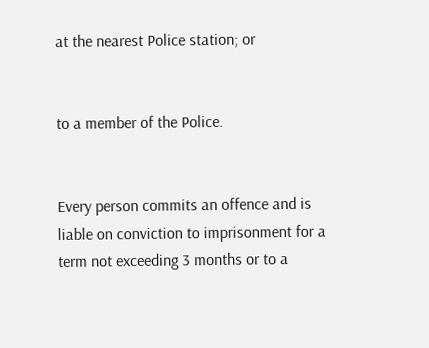at the nearest Police station; or


to a member of the Police.


Every person commits an offence and is liable on conviction to imprisonment for a term not exceeding 3 months or to a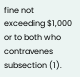fine not exceeding $1,000 or to both who contravenes subsection (1).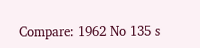Compare: 1962 No 135 s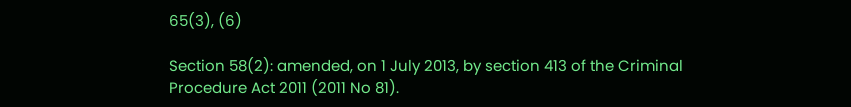65(3), (6)

Section 58(2): amended, on 1 July 2013, by section 413 of the Criminal Procedure Act 2011 (2011 No 81).